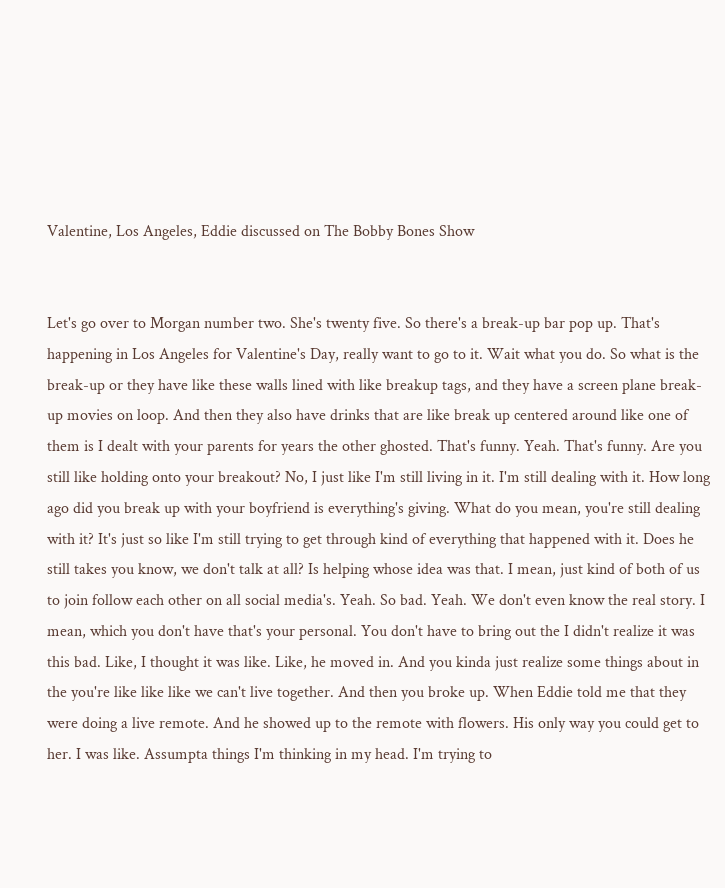Valentine, Los Angeles, Eddie discussed on The Bobby Bones Show


Let's go over to Morgan number two. She's twenty five. So there's a break-up bar pop up. That's happening in Los Angeles for Valentine's Day, really want to go to it. Wait what you do. So what is the break-up or they have like these walls lined with like breakup tags, and they have a screen plane break-up movies on loop. And then they also have drinks that are like break up centered around like one of them is I dealt with your parents for years the other ghosted. That's funny. Yeah. That's funny. Are you still like holding onto your breakout? No, I just like I'm still living in it. I'm still dealing with it. How long ago did you break up with your boyfriend is everything's giving. What do you mean, you're still dealing with it? It's just so like I'm still trying to get through kind of everything that happened with it. Does he still takes you know, we don't talk at all? Is helping whose idea was that. I mean, just kind of both of us to join follow each other on all social media's. Yeah. So bad. Yeah. We don't even know the real story. I mean, which you don't have that's your personal. You don't have to bring out the I didn't realize it was this bad. Like, I thought it was like. Like, he moved in. And you kinda just realize some things about in the you're like like like we can't live together. And then you broke up. When Eddie told me that they were doing a live remote. And he showed up to the remote with flowers. His only way you could get to her. I was like. Assumpta things I'm thinking in my head. I'm trying to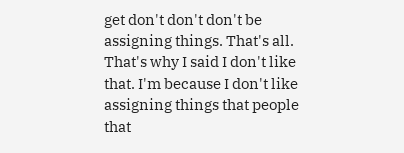get don't don't don't be assigning things. That's all. That's why I said I don't like that. I'm because I don't like assigning things that people that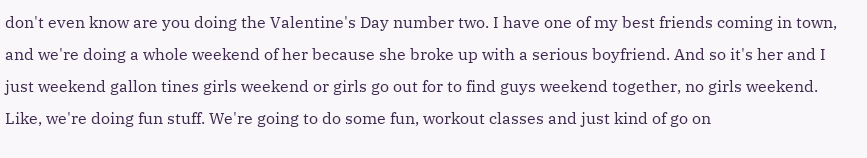don't even know are you doing the Valentine's Day number two. I have one of my best friends coming in town, and we're doing a whole weekend of her because she broke up with a serious boyfriend. And so it's her and I just weekend gallon tines girls weekend or girls go out for to find guys weekend together, no girls weekend. Like, we're doing fun stuff. We're going to do some fun, workout classes and just kind of go on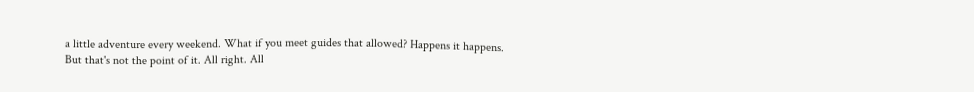a little adventure every weekend. What if you meet guides that allowed? Happens it happens. But that's not the point of it. All right. All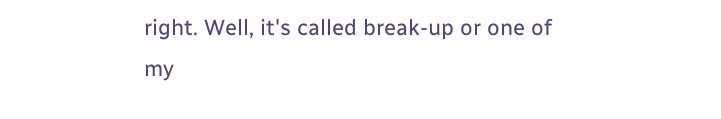right. Well, it's called break-up or one of my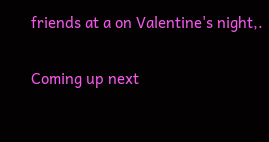friends at a on Valentine's night,.

Coming up next